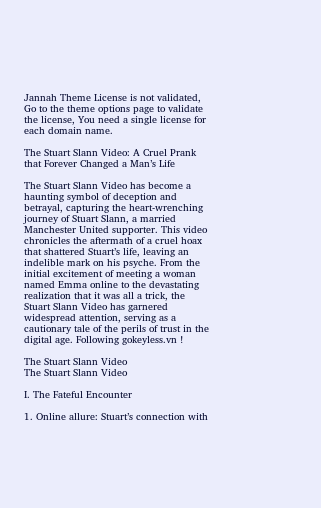Jannah Theme License is not validated, Go to the theme options page to validate the license, You need a single license for each domain name.

The Stuart Slann Video: A Cruel Prank that Forever Changed a Man’s Life

The Stuart Slann Video has become a haunting symbol of deception and betrayal, capturing the heart-wrenching journey of Stuart Slann, a married Manchester United supporter. This video chronicles the aftermath of a cruel hoax that shattered Stuart’s life, leaving an indelible mark on his psyche. From the initial excitement of meeting a woman named Emma online to the devastating realization that it was all a trick, the Stuart Slann Video has garnered widespread attention, serving as a cautionary tale of the perils of trust in the digital age. Following gokeyless.vn !

The Stuart Slann Video
The Stuart Slann Video

I. The Fateful Encounter

1. Online allure: Stuart’s connection with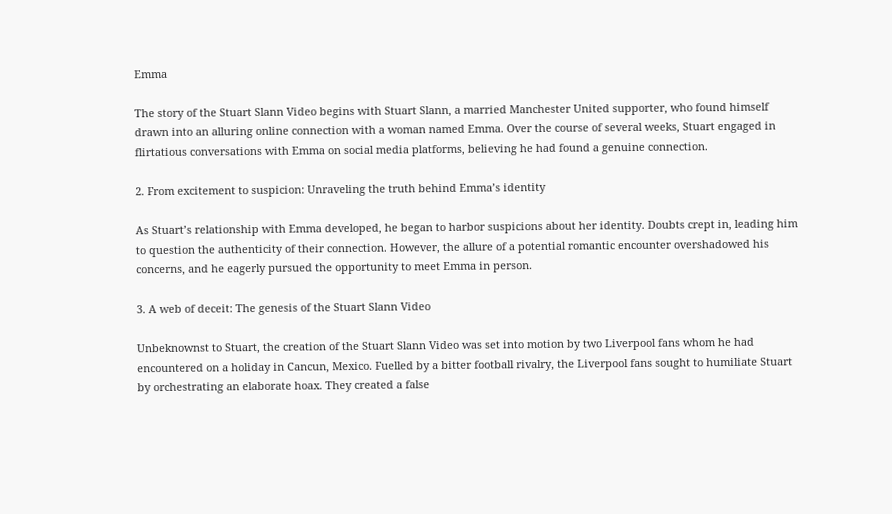Emma

The story of the Stuart Slann Video begins with Stuart Slann, a married Manchester United supporter, who found himself drawn into an alluring online connection with a woman named Emma. Over the course of several weeks, Stuart engaged in flirtatious conversations with Emma on social media platforms, believing he had found a genuine connection.

2. From excitement to suspicion: Unraveling the truth behind Emma’s identity

As Stuart’s relationship with Emma developed, he began to harbor suspicions about her identity. Doubts crept in, leading him to question the authenticity of their connection. However, the allure of a potential romantic encounter overshadowed his concerns, and he eagerly pursued the opportunity to meet Emma in person.

3. A web of deceit: The genesis of the Stuart Slann Video

Unbeknownst to Stuart, the creation of the Stuart Slann Video was set into motion by two Liverpool fans whom he had encountered on a holiday in Cancun, Mexico. Fuelled by a bitter football rivalry, the Liverpool fans sought to humiliate Stuart by orchestrating an elaborate hoax. They created a false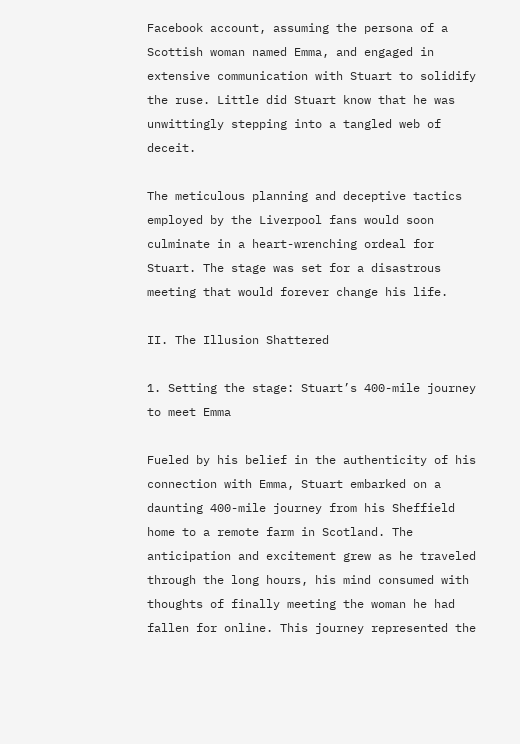Facebook account, assuming the persona of a Scottish woman named Emma, and engaged in extensive communication with Stuart to solidify the ruse. Little did Stuart know that he was unwittingly stepping into a tangled web of deceit.

The meticulous planning and deceptive tactics employed by the Liverpool fans would soon culminate in a heart-wrenching ordeal for Stuart. The stage was set for a disastrous meeting that would forever change his life.

II. The Illusion Shattered

1. Setting the stage: Stuart’s 400-mile journey to meet Emma

Fueled by his belief in the authenticity of his connection with Emma, Stuart embarked on a daunting 400-mile journey from his Sheffield home to a remote farm in Scotland. The anticipation and excitement grew as he traveled through the long hours, his mind consumed with thoughts of finally meeting the woman he had fallen for online. This journey represented the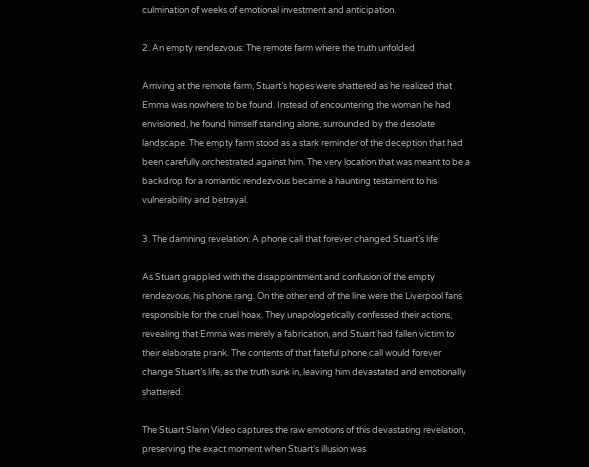culmination of weeks of emotional investment and anticipation.

2. An empty rendezvous: The remote farm where the truth unfolded

Arriving at the remote farm, Stuart’s hopes were shattered as he realized that Emma was nowhere to be found. Instead of encountering the woman he had envisioned, he found himself standing alone, surrounded by the desolate landscape. The empty farm stood as a stark reminder of the deception that had been carefully orchestrated against him. The very location that was meant to be a backdrop for a romantic rendezvous became a haunting testament to his vulnerability and betrayal.

3. The damning revelation: A phone call that forever changed Stuart’s life

As Stuart grappled with the disappointment and confusion of the empty rendezvous, his phone rang. On the other end of the line were the Liverpool fans responsible for the cruel hoax. They unapologetically confessed their actions, revealing that Emma was merely a fabrication, and Stuart had fallen victim to their elaborate prank. The contents of that fateful phone call would forever change Stuart’s life, as the truth sunk in, leaving him devastated and emotionally shattered.

The Stuart Slann Video captures the raw emotions of this devastating revelation, preserving the exact moment when Stuart’s illusion was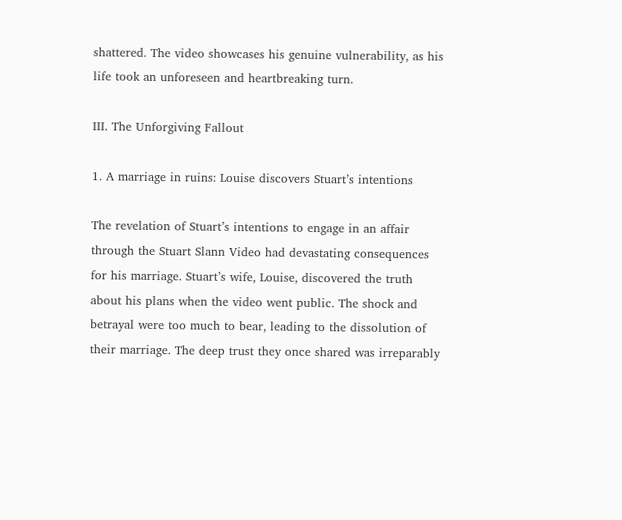shattered. The video showcases his genuine vulnerability, as his life took an unforeseen and heartbreaking turn.

III. The Unforgiving Fallout

1. A marriage in ruins: Louise discovers Stuart’s intentions

The revelation of Stuart’s intentions to engage in an affair through the Stuart Slann Video had devastating consequences for his marriage. Stuart’s wife, Louise, discovered the truth about his plans when the video went public. The shock and betrayal were too much to bear, leading to the dissolution of their marriage. The deep trust they once shared was irreparably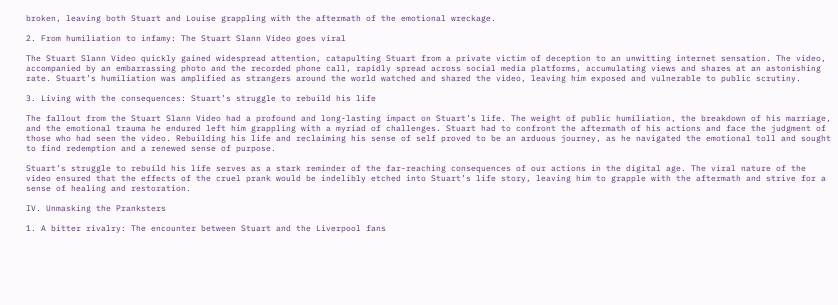broken, leaving both Stuart and Louise grappling with the aftermath of the emotional wreckage.

2. From humiliation to infamy: The Stuart Slann Video goes viral

The Stuart Slann Video quickly gained widespread attention, catapulting Stuart from a private victim of deception to an unwitting internet sensation. The video, accompanied by an embarrassing photo and the recorded phone call, rapidly spread across social media platforms, accumulating views and shares at an astonishing rate. Stuart’s humiliation was amplified as strangers around the world watched and shared the video, leaving him exposed and vulnerable to public scrutiny.

3. Living with the consequences: Stuart’s struggle to rebuild his life

The fallout from the Stuart Slann Video had a profound and long-lasting impact on Stuart’s life. The weight of public humiliation, the breakdown of his marriage, and the emotional trauma he endured left him grappling with a myriad of challenges. Stuart had to confront the aftermath of his actions and face the judgment of those who had seen the video. Rebuilding his life and reclaiming his sense of self proved to be an arduous journey, as he navigated the emotional toll and sought to find redemption and a renewed sense of purpose.

Stuart’s struggle to rebuild his life serves as a stark reminder of the far-reaching consequences of our actions in the digital age. The viral nature of the video ensured that the effects of the cruel prank would be indelibly etched into Stuart’s life story, leaving him to grapple with the aftermath and strive for a sense of healing and restoration.

IV. Unmasking the Pranksters

1. A bitter rivalry: The encounter between Stuart and the Liverpool fans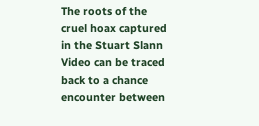The roots of the cruel hoax captured in the Stuart Slann Video can be traced back to a chance encounter between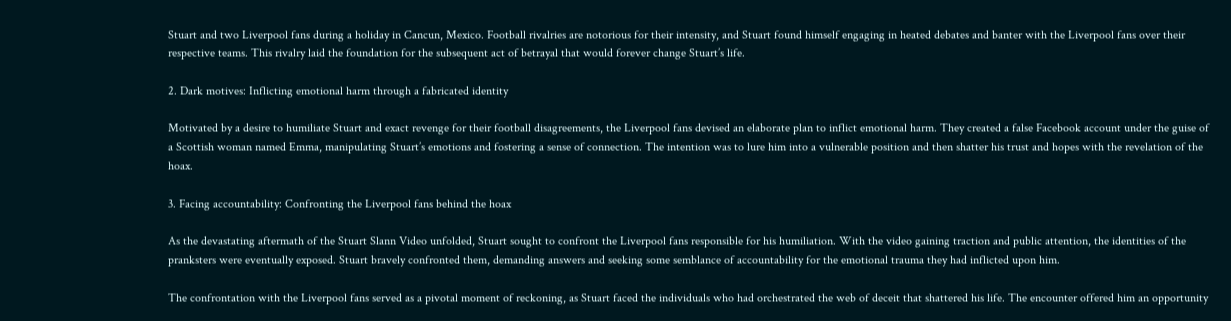Stuart and two Liverpool fans during a holiday in Cancun, Mexico. Football rivalries are notorious for their intensity, and Stuart found himself engaging in heated debates and banter with the Liverpool fans over their respective teams. This rivalry laid the foundation for the subsequent act of betrayal that would forever change Stuart’s life.

2. Dark motives: Inflicting emotional harm through a fabricated identity

Motivated by a desire to humiliate Stuart and exact revenge for their football disagreements, the Liverpool fans devised an elaborate plan to inflict emotional harm. They created a false Facebook account under the guise of a Scottish woman named Emma, manipulating Stuart’s emotions and fostering a sense of connection. The intention was to lure him into a vulnerable position and then shatter his trust and hopes with the revelation of the hoax.

3. Facing accountability: Confronting the Liverpool fans behind the hoax

As the devastating aftermath of the Stuart Slann Video unfolded, Stuart sought to confront the Liverpool fans responsible for his humiliation. With the video gaining traction and public attention, the identities of the pranksters were eventually exposed. Stuart bravely confronted them, demanding answers and seeking some semblance of accountability for the emotional trauma they had inflicted upon him.

The confrontation with the Liverpool fans served as a pivotal moment of reckoning, as Stuart faced the individuals who had orchestrated the web of deceit that shattered his life. The encounter offered him an opportunity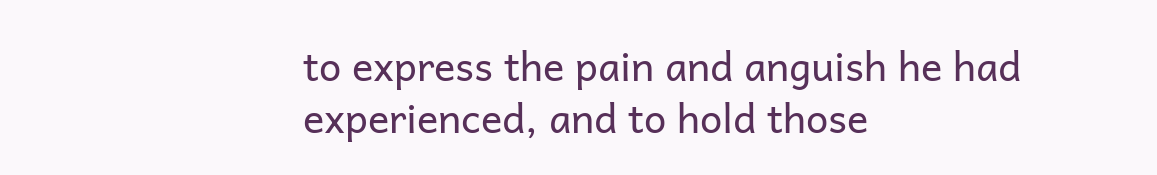to express the pain and anguish he had experienced, and to hold those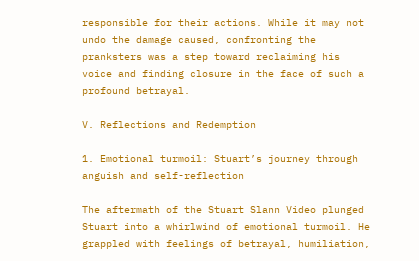responsible for their actions. While it may not undo the damage caused, confronting the pranksters was a step toward reclaiming his voice and finding closure in the face of such a profound betrayal.

V. Reflections and Redemption

1. Emotional turmoil: Stuart’s journey through anguish and self-reflection

The aftermath of the Stuart Slann Video plunged Stuart into a whirlwind of emotional turmoil. He grappled with feelings of betrayal, humiliation,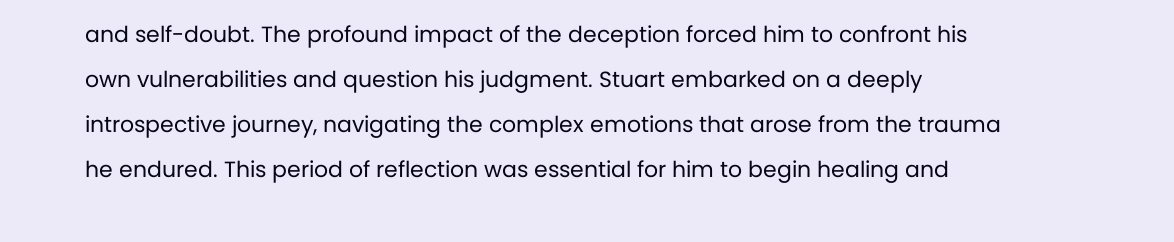and self-doubt. The profound impact of the deception forced him to confront his own vulnerabilities and question his judgment. Stuart embarked on a deeply introspective journey, navigating the complex emotions that arose from the trauma he endured. This period of reflection was essential for him to begin healing and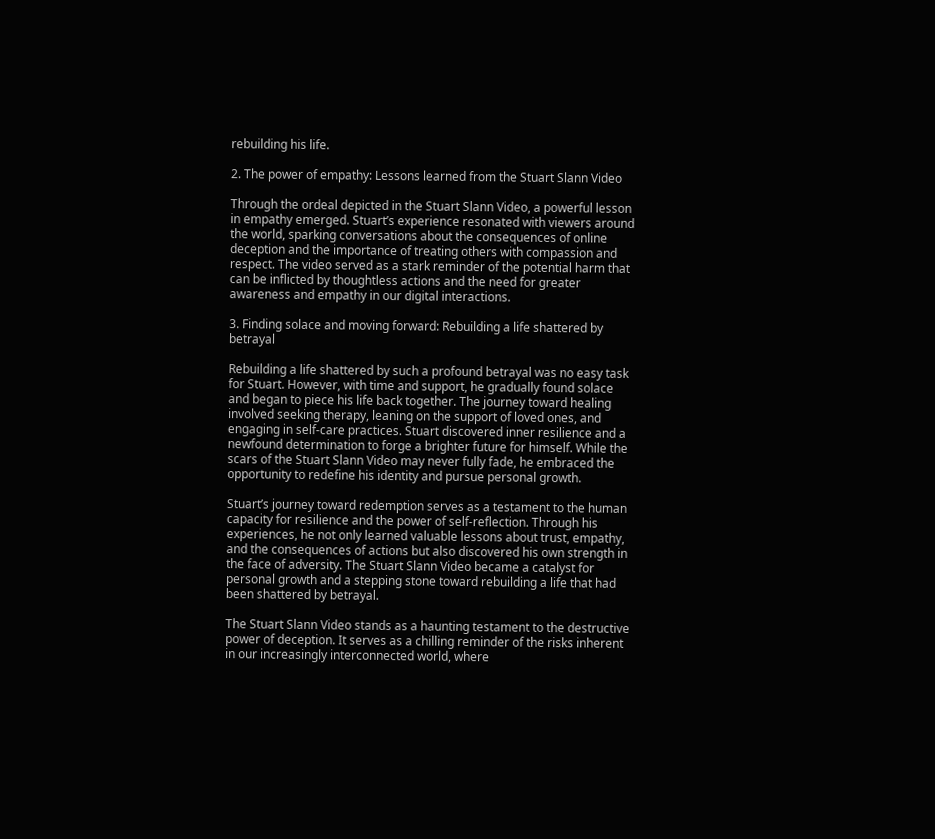rebuilding his life.

2. The power of empathy: Lessons learned from the Stuart Slann Video

Through the ordeal depicted in the Stuart Slann Video, a powerful lesson in empathy emerged. Stuart’s experience resonated with viewers around the world, sparking conversations about the consequences of online deception and the importance of treating others with compassion and respect. The video served as a stark reminder of the potential harm that can be inflicted by thoughtless actions and the need for greater awareness and empathy in our digital interactions.

3. Finding solace and moving forward: Rebuilding a life shattered by betrayal

Rebuilding a life shattered by such a profound betrayal was no easy task for Stuart. However, with time and support, he gradually found solace and began to piece his life back together. The journey toward healing involved seeking therapy, leaning on the support of loved ones, and engaging in self-care practices. Stuart discovered inner resilience and a newfound determination to forge a brighter future for himself. While the scars of the Stuart Slann Video may never fully fade, he embraced the opportunity to redefine his identity and pursue personal growth.

Stuart’s journey toward redemption serves as a testament to the human capacity for resilience and the power of self-reflection. Through his experiences, he not only learned valuable lessons about trust, empathy, and the consequences of actions but also discovered his own strength in the face of adversity. The Stuart Slann Video became a catalyst for personal growth and a stepping stone toward rebuilding a life that had been shattered by betrayal.

The Stuart Slann Video stands as a haunting testament to the destructive power of deception. It serves as a chilling reminder of the risks inherent in our increasingly interconnected world, where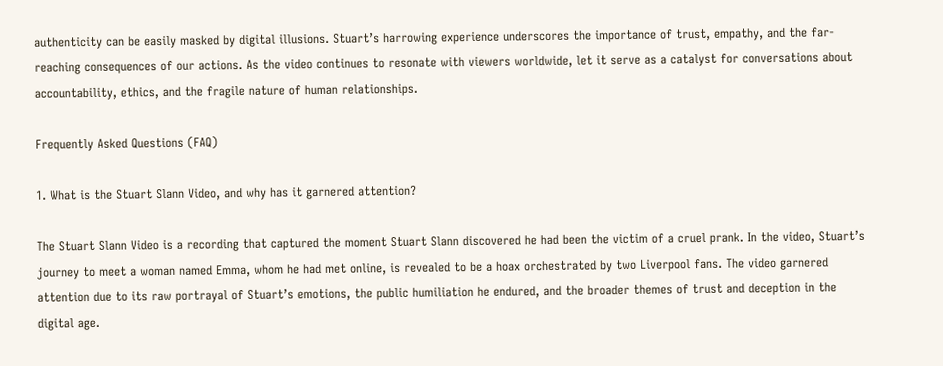authenticity can be easily masked by digital illusions. Stuart’s harrowing experience underscores the importance of trust, empathy, and the far-reaching consequences of our actions. As the video continues to resonate with viewers worldwide, let it serve as a catalyst for conversations about accountability, ethics, and the fragile nature of human relationships.

Frequently Asked Questions (FAQ)

1. What is the Stuart Slann Video, and why has it garnered attention?

The Stuart Slann Video is a recording that captured the moment Stuart Slann discovered he had been the victim of a cruel prank. In the video, Stuart’s journey to meet a woman named Emma, whom he had met online, is revealed to be a hoax orchestrated by two Liverpool fans. The video garnered attention due to its raw portrayal of Stuart’s emotions, the public humiliation he endured, and the broader themes of trust and deception in the digital age.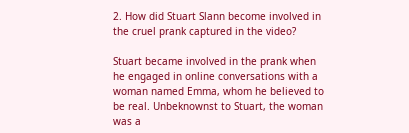2. How did Stuart Slann become involved in the cruel prank captured in the video?

Stuart became involved in the prank when he engaged in online conversations with a woman named Emma, whom he believed to be real. Unbeknownst to Stuart, the woman was a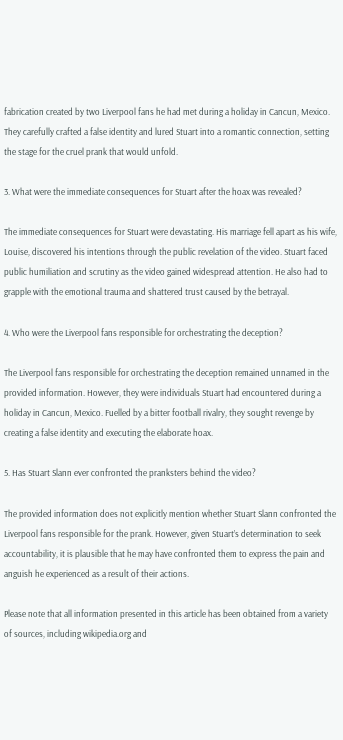fabrication created by two Liverpool fans he had met during a holiday in Cancun, Mexico. They carefully crafted a false identity and lured Stuart into a romantic connection, setting the stage for the cruel prank that would unfold.

3. What were the immediate consequences for Stuart after the hoax was revealed?

The immediate consequences for Stuart were devastating. His marriage fell apart as his wife, Louise, discovered his intentions through the public revelation of the video. Stuart faced public humiliation and scrutiny as the video gained widespread attention. He also had to grapple with the emotional trauma and shattered trust caused by the betrayal.

4. Who were the Liverpool fans responsible for orchestrating the deception?

The Liverpool fans responsible for orchestrating the deception remained unnamed in the provided information. However, they were individuals Stuart had encountered during a holiday in Cancun, Mexico. Fuelled by a bitter football rivalry, they sought revenge by creating a false identity and executing the elaborate hoax.

5. Has Stuart Slann ever confronted the pranksters behind the video?

The provided information does not explicitly mention whether Stuart Slann confronted the Liverpool fans responsible for the prank. However, given Stuart’s determination to seek accountability, it is plausible that he may have confronted them to express the pain and anguish he experienced as a result of their actions.

Please note that all information presented in this article has been obtained from a variety of sources, including wikipedia.org and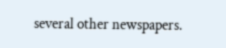several other newspapers.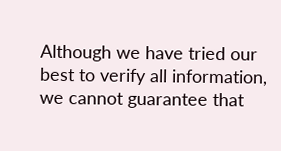Although we have tried our best to verify all information, we cannot guarantee that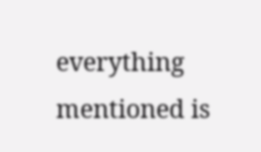everything mentioned is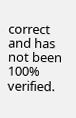correct and has not been 100% verified.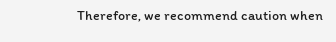Therefore, we recommend caution when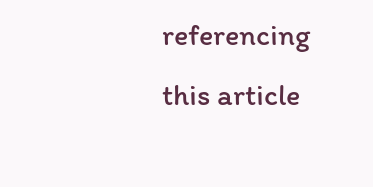referencing this article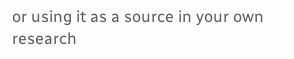or using it as a source in your own research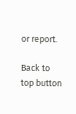or report.

Back to top button